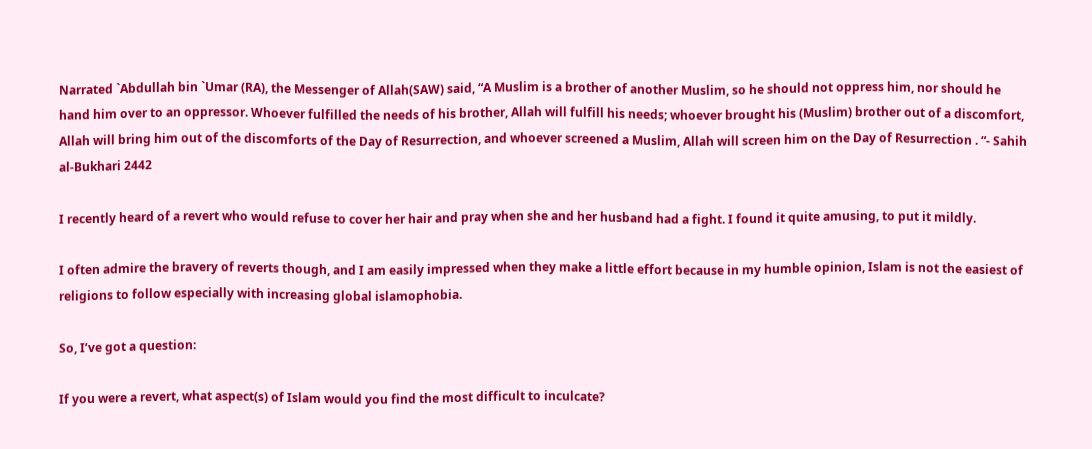Narrated `Abdullah bin `Umar (RA), the Messenger of Allah(SAW) said, “A Muslim is a brother of another Muslim, so he should not oppress him, nor should he hand him over to an oppressor. Whoever fulfilled the needs of his brother, Allah will fulfill his needs; whoever brought his (Muslim) brother out of a discomfort, Allah will bring him out of the discomforts of the Day of Resurrection, and whoever screened a Muslim, Allah will screen him on the Day of Resurrection . “- Sahih al-Bukhari 2442

I recently heard of a revert who would refuse to cover her hair and pray when she and her husband had a fight. I found it quite amusing, to put it mildly.

I often admire the bravery of reverts though, and I am easily impressed when they make a little effort because in my humble opinion, Islam is not the easiest of religions to follow especially with increasing global islamophobia.

So, I’ve got a question:

If you were a revert, what aspect(s) of Islam would you find the most difficult to inculcate?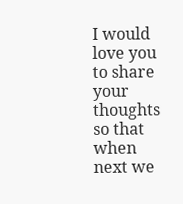I would love you to share your thoughts so that when next we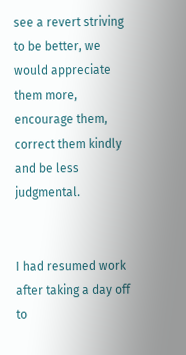see a revert striving to be better, we would appreciate them more, encourage them, correct them kindly and be less judgmental.


I had resumed work after taking a day off to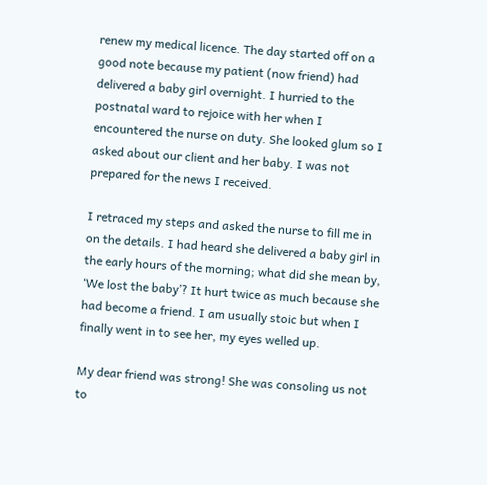renew my medical licence. The day started off on a good note because my patient (now friend) had delivered a baby girl overnight. I hurried to the postnatal ward to rejoice with her when I encountered the nurse on duty. She looked glum so I asked about our client and her baby. I was not prepared for the news I received.

I retraced my steps and asked the nurse to fill me in on the details. I had heard she delivered a baby girl in the early hours of the morning; what did she mean by, ‘We lost the baby’? It hurt twice as much because she had become a friend. I am usually stoic but when I finally went in to see her, my eyes welled up.

My dear friend was strong! She was consoling us not to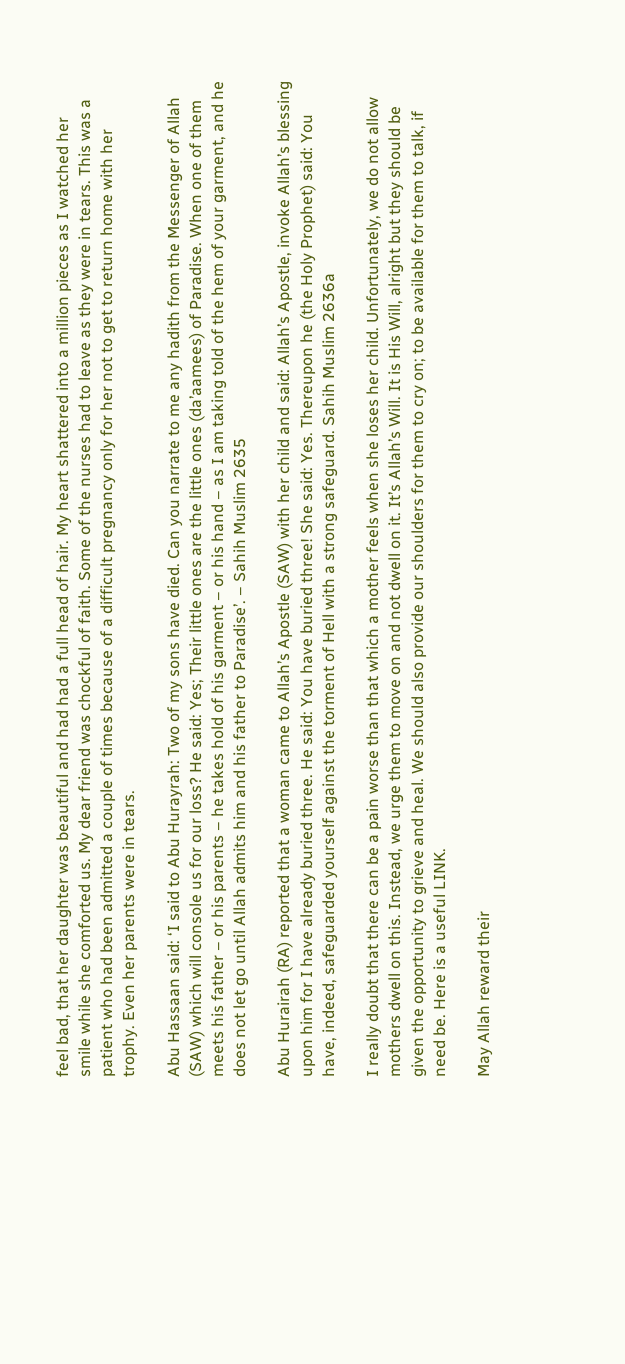feel bad, that her daughter was beautiful and had had a full head of hair. My heart shattered into a million pieces as I watched her smile while she comforted us. My dear friend was chockful of faith. Some of the nurses had to leave as they were in tears. This was a patient who had been admitted a couple of times because of a difficult pregnancy only for her not to get to return home with her trophy. Even her parents were in tears.

Abu Hassaan said: ‘I said to Abu Hurayrah: Two of my sons have died. Can you narrate to me any hadith from the Messenger of Allah (SAW) which will console us for our loss? He said: Yes; Their little ones are the little ones (da’aamees) of Paradise. When one of them meets his father – or his parents – he takes hold of his garment – or his hand – as I am taking told of the hem of your garment, and he does not let go until Allah admits him and his father to Paradise’. – Sahih Muslim 2635

Abu Hurairah (RA) reported that a woman came to Allah’s Apostle (SAW) with her child and said: Allah’s Apostle, invoke Allah’s blessing upon him for I have already buried three. He said: You have buried three! She said: Yes. Thereupon he (the Holy Prophet) said: You have, indeed, safeguarded yourself against the torment of Hell with a strong safeguard. Sahih Muslim 2636a

I really doubt that there can be a pain worse than that which a mother feels when she loses her child. Unfortunately, we do not allow mothers dwell on this. Instead, we urge them to move on and not dwell on it. It’s Allah’s Will. It is His Will, alright but they should be given the opportunity to grieve and heal. We should also provide our shoulders for them to cry on; to be available for them to talk, if need be. Here is a useful LINK.

May Allah reward their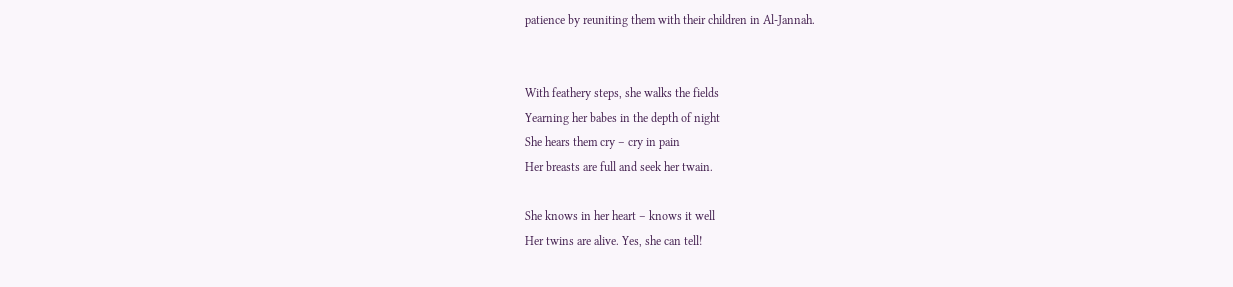patience by reuniting them with their children in Al-Jannah.


With feathery steps, she walks the fields
Yearning her babes in the depth of night
She hears them cry – cry in pain
Her breasts are full and seek her twain.

She knows in her heart – knows it well
Her twins are alive. Yes, she can tell!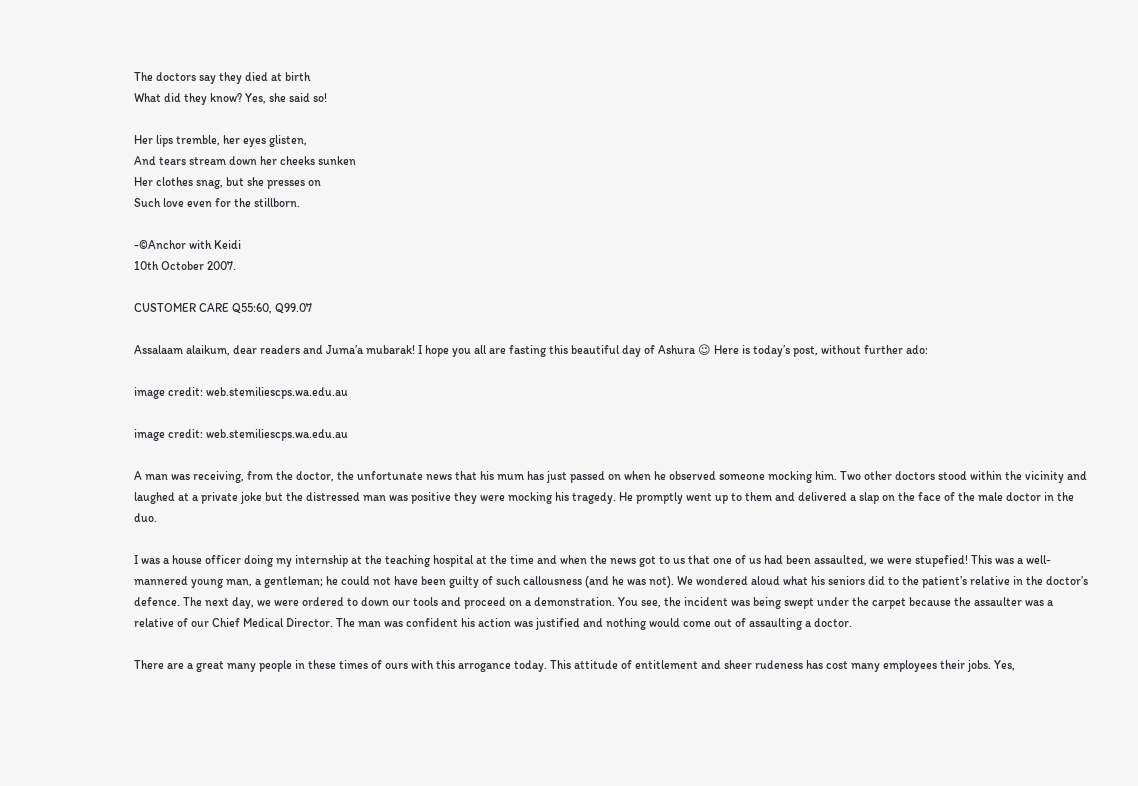The doctors say they died at birth
What did they know? Yes, she said so!

Her lips tremble, her eyes glisten,
And tears stream down her cheeks sunken
Her clothes snag, but she presses on
Such love even for the stillborn.

-©Anchor with Keidi
10th October 2007.

CUSTOMER CARE Q55:60, Q99.07

Assalaam alaikum, dear readers and Juma’a mubarak! I hope you all are fasting this beautiful day of Ashura 😉 Here is today’s post, without further ado:

image credit: web.stemiliescps.wa.edu.au

image credit: web.stemiliescps.wa.edu.au

A man was receiving, from the doctor, the unfortunate news that his mum has just passed on when he observed someone mocking him. Two other doctors stood within the vicinity and laughed at a private joke but the distressed man was positive they were mocking his tragedy. He promptly went up to them and delivered a slap on the face of the male doctor in the duo.

I was a house officer doing my internship at the teaching hospital at the time and when the news got to us that one of us had been assaulted, we were stupefied! This was a well-mannered young man, a gentleman; he could not have been guilty of such callousness (and he was not). We wondered aloud what his seniors did to the patient’s relative in the doctor’s defence. The next day, we were ordered to down our tools and proceed on a demonstration. You see, the incident was being swept under the carpet because the assaulter was a relative of our Chief Medical Director. The man was confident his action was justified and nothing would come out of assaulting a doctor.

There are a great many people in these times of ours with this arrogance today. This attitude of entitlement and sheer rudeness has cost many employees their jobs. Yes,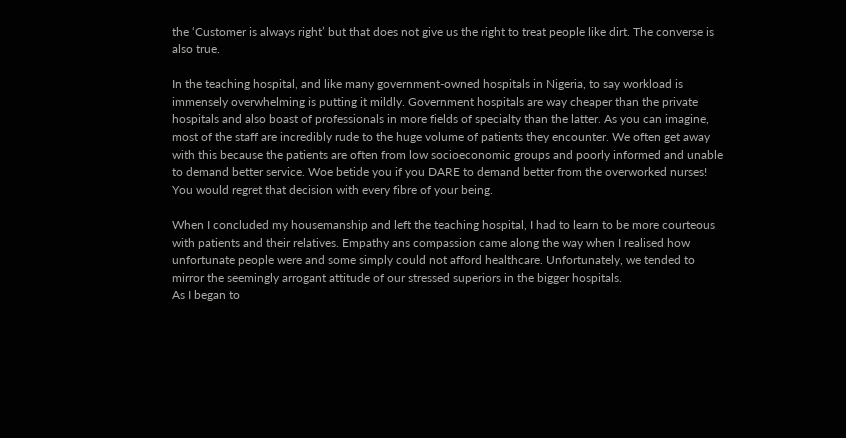the ‘Customer is always right’ but that does not give us the right to treat people like dirt. The converse is also true.

In the teaching hospital, and like many government-owned hospitals in Nigeria, to say workload is immensely overwhelming is putting it mildly. Government hospitals are way cheaper than the private hospitals and also boast of professionals in more fields of specialty than the latter. As you can imagine, most of the staff are incredibly rude to the huge volume of patients they encounter. We often get away with this because the patients are often from low socioeconomic groups and poorly informed and unable to demand better service. Woe betide you if you DARE to demand better from the overworked nurses! You would regret that decision with every fibre of your being.

When I concluded my housemanship and left the teaching hospital, I had to learn to be more courteous with patients and their relatives. Empathy ans compassion came along the way when I realised how unfortunate people were and some simply could not afford healthcare. Unfortunately, we tended to mirror the seemingly arrogant attitude of our stressed superiors in the bigger hospitals.
As I began to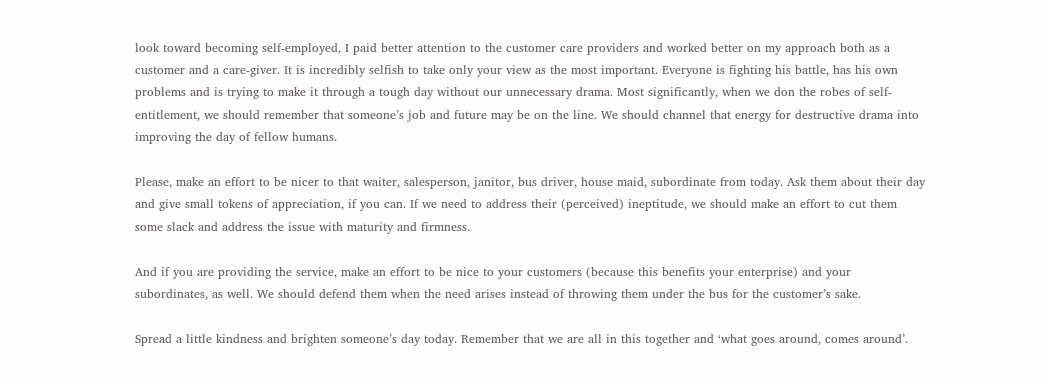look toward becoming self-employed, I paid better attention to the customer care providers and worked better on my approach both as a customer and a care-giver. It is incredibly selfish to take only your view as the most important. Everyone is fighting his battle, has his own problems and is trying to make it through a tough day without our unnecessary drama. Most significantly, when we don the robes of self-entitlement, we should remember that someone’s job and future may be on the line. We should channel that energy for destructive drama into improving the day of fellow humans.

Please, make an effort to be nicer to that waiter, salesperson, janitor, bus driver, house maid, subordinate from today. Ask them about their day and give small tokens of appreciation, if you can. If we need to address their (perceived) ineptitude, we should make an effort to cut them some slack and address the issue with maturity and firmness.

And if you are providing the service, make an effort to be nice to your customers (because this benefits your enterprise) and your subordinates, as well. We should defend them when the need arises instead of throwing them under the bus for the customer’s sake.

Spread a little kindness and brighten someone’s day today. Remember that we are all in this together and ‘what goes around, comes around’.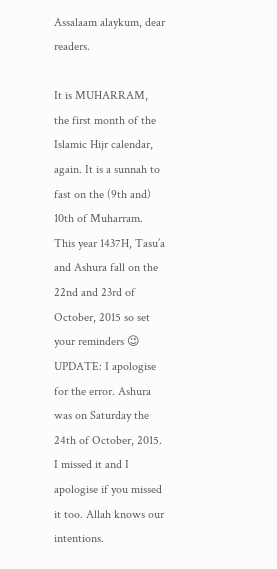Assalaam alaykum, dear readers.

It is MUHARRAM, the first month of the Islamic Hijr calendar, again. It is a sunnah to fast on the (9th and) 10th of Muharram. This year 1437H, Tasu’a and Ashura fall on the 22nd and 23rd of October, 2015 so set your reminders 😉
UPDATE: I apologise for the error. Ashura was on Saturday the 24th of October, 2015. I missed it and I apologise if you missed it too. Allah knows our intentions.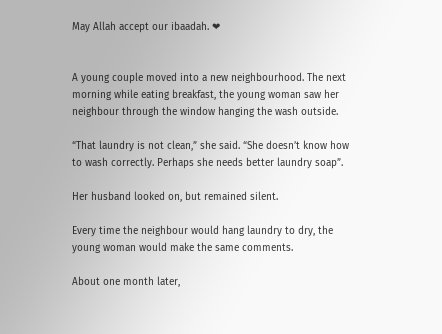May Allah accept our ibaadah. ❤


A young couple moved into a new neighbourhood. The next morning while eating breakfast, the young woman saw her neighbour through the window hanging the wash outside.

“That laundry is not clean,” she said. “She doesn’t know how to wash correctly. Perhaps she needs better laundry soap”.

Her husband looked on, but remained silent.

Every time the neighbour would hang laundry to dry, the young woman would make the same comments.

About one month later,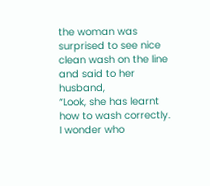the woman was surprised to see nice clean wash on the line and said to her husband,
“Look, she has learnt how to wash correctly. I wonder who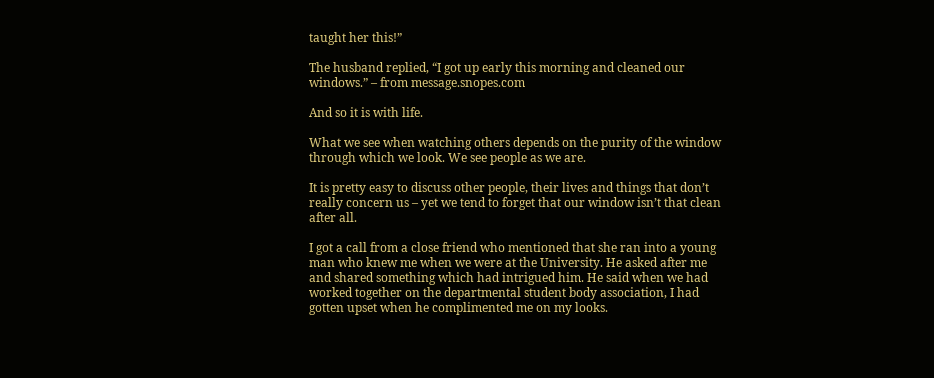taught her this!”

The husband replied, “I got up early this morning and cleaned our windows.” – from message.snopes.com

And so it is with life.

What we see when watching others depends on the purity of the window through which we look. We see people as we are.

It is pretty easy to discuss other people, their lives and things that don’t really concern us – yet we tend to forget that our window isn’t that clean after all.

I got a call from a close friend who mentioned that she ran into a young man who knew me when we were at the University. He asked after me and shared something which had intrigued him. He said when we had worked together on the departmental student body association, I had gotten upset when he complimented me on my looks.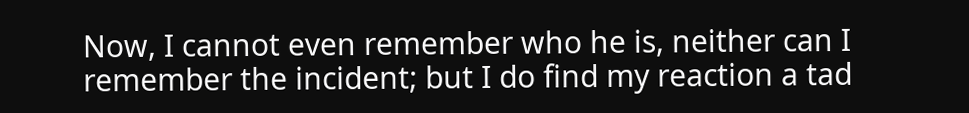Now, I cannot even remember who he is, neither can I remember the incident; but I do find my reaction a tad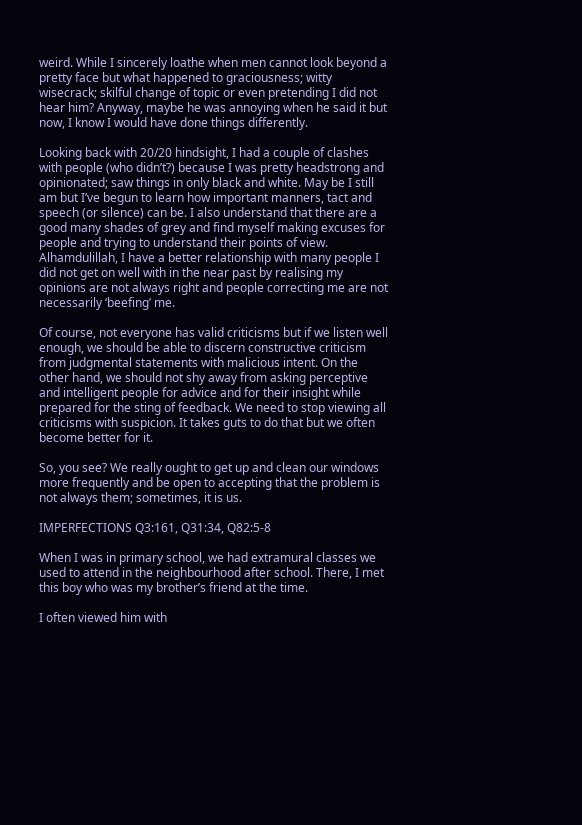weird. While I sincerely loathe when men cannot look beyond a pretty face but what happened to graciousness; witty wisecrack; skilful change of topic or even pretending I did not hear him? Anyway, maybe he was annoying when he said it but now, I know I would have done things differently.

Looking back with 20/20 hindsight, I had a couple of clashes with people (who didn’t?) because I was pretty headstrong and
opinionated; saw things in only black and white. May be I still am but I’ve begun to learn how important manners, tact and speech (or silence) can be. I also understand that there are a good many shades of grey and find myself making excuses for people and trying to understand their points of view. Alhamdulillah, I have a better relationship with many people I did not get on well with in the near past by realising my opinions are not always right and people correcting me are not necessarily ‘beefing’ me.

Of course, not everyone has valid criticisms but if we listen well enough, we should be able to discern constructive criticism from judgmental statements with malicious intent. On the other hand, we should not shy away from asking perceptive and intelligent people for advice and for their insight while prepared for the sting of feedback. We need to stop viewing all criticisms with suspicion. It takes guts to do that but we often become better for it.

So, you see? We really ought to get up and clean our windows more frequently and be open to accepting that the problem is not always them; sometimes, it is us.

IMPERFECTIONS Q3:161, Q31:34, Q82:5-8

When I was in primary school, we had extramural classes we used to attend in the neighbourhood after school. There, I met this boy who was my brother’s friend at the time.

I often viewed him with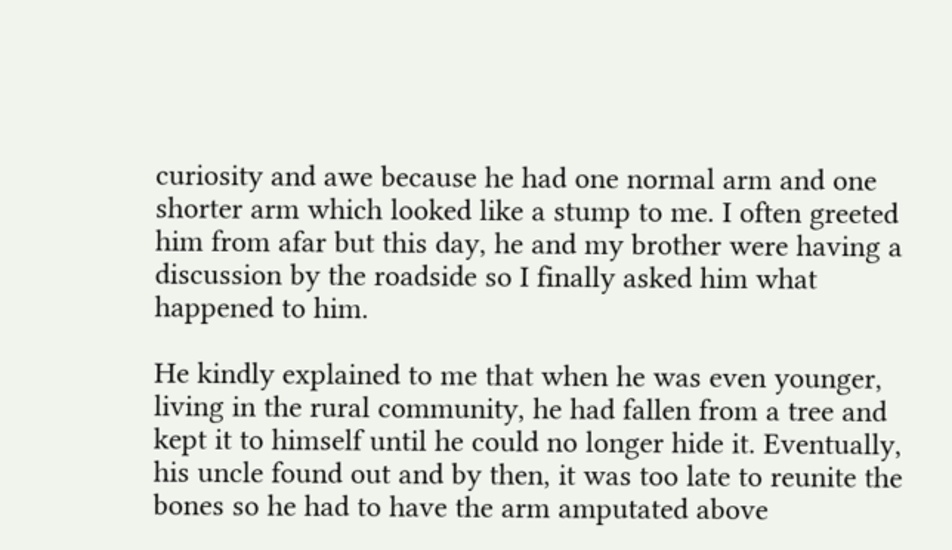curiosity and awe because he had one normal arm and one shorter arm which looked like a stump to me. I often greeted him from afar but this day, he and my brother were having a discussion by the roadside so I finally asked him what happened to him.

He kindly explained to me that when he was even younger, living in the rural community, he had fallen from a tree and kept it to himself until he could no longer hide it. Eventually, his uncle found out and by then, it was too late to reunite the bones so he had to have the arm amputated above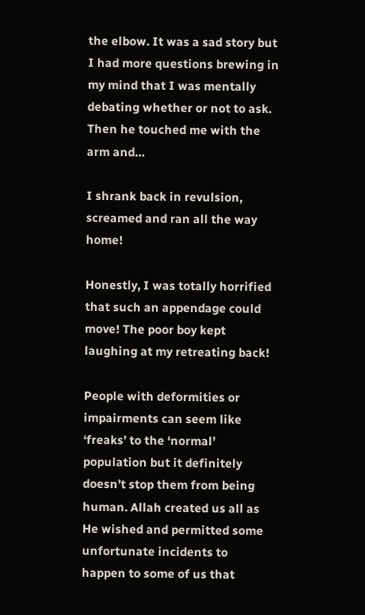the elbow. It was a sad story but I had more questions brewing in my mind that I was mentally debating whether or not to ask. Then he touched me with the arm and…

I shrank back in revulsion, screamed and ran all the way home!

Honestly, I was totally horrified that such an appendage could move! The poor boy kept laughing at my retreating back!

People with deformities or impairments can seem like ‘freaks’ to the ‘normal’ population but it definitely doesn’t stop them from being human. Allah created us all as He wished and permitted some unfortunate incidents to happen to some of us that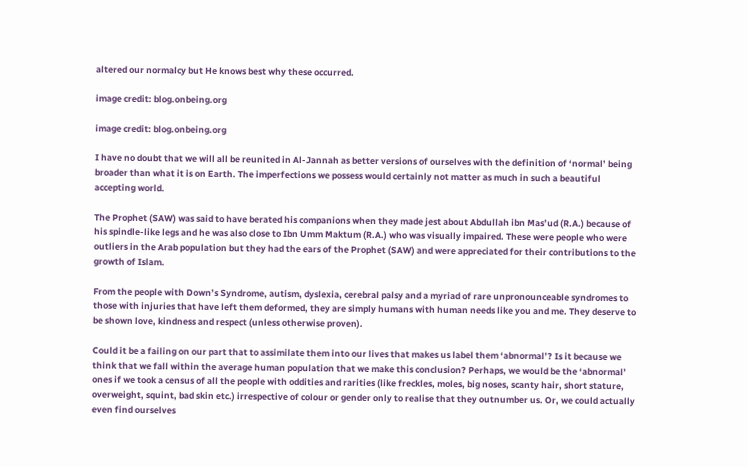altered our normalcy but He knows best why these occurred.

image credit: blog.onbeing.org

image credit: blog.onbeing.org

I have no doubt that we will all be reunited in Al-Jannah as better versions of ourselves with the definition of ‘normal’ being broader than what it is on Earth. The imperfections we possess would certainly not matter as much in such a beautiful accepting world.

The Prophet (SAW) was said to have berated his companions when they made jest about Abdullah ibn Mas’ud (R.A.) because of his spindle-like legs and he was also close to Ibn Umm Maktum (R.A.) who was visually impaired. These were people who were outliers in the Arab population but they had the ears of the Prophet (SAW) and were appreciated for their contributions to the growth of Islam.

From the people with Down’s Syndrome, autism, dyslexia, cerebral palsy and a myriad of rare unpronounceable syndromes to those with injuries that have left them deformed, they are simply humans with human needs like you and me. They deserve to be shown love, kindness and respect (unless otherwise proven).

Could it be a failing on our part that to assimilate them into our lives that makes us label them ‘abnormal’? Is it because we think that we fall within the average human population that we make this conclusion? Perhaps, we would be the ‘abnormal’ ones if we took a census of all the people with oddities and rarities (like freckles, moles, big noses, scanty hair, short stature, overweight, squint, bad skin etc.) irrespective of colour or gender only to realise that they outnumber us. Or, we could actually even find ourselves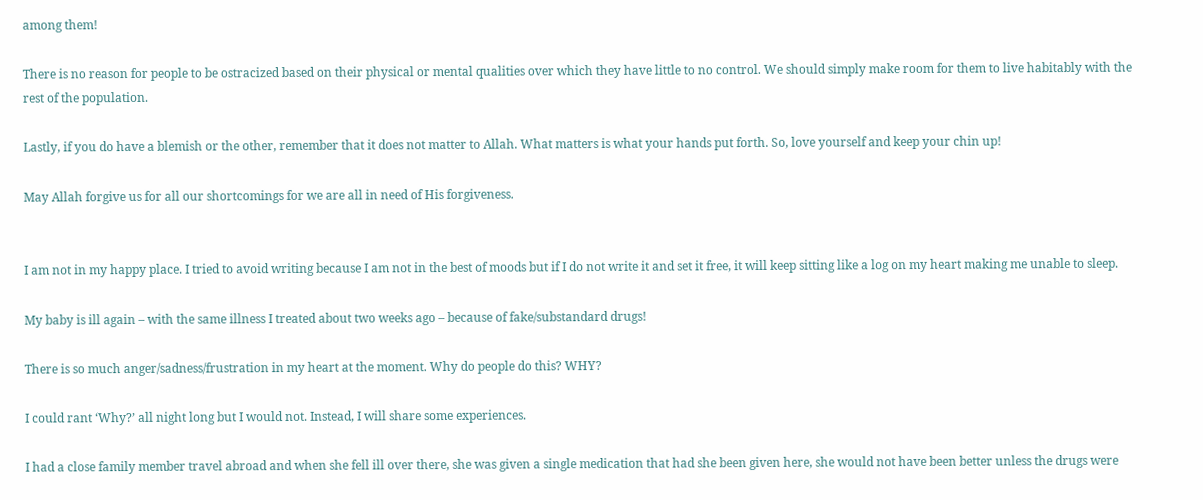among them!

There is no reason for people to be ostracized based on their physical or mental qualities over which they have little to no control. We should simply make room for them to live habitably with the rest of the population.

Lastly, if you do have a blemish or the other, remember that it does not matter to Allah. What matters is what your hands put forth. So, love yourself and keep your chin up!

May Allah forgive us for all our shortcomings for we are all in need of His forgiveness.


I am not in my happy place. I tried to avoid writing because I am not in the best of moods but if I do not write it and set it free, it will keep sitting like a log on my heart making me unable to sleep.

My baby is ill again – with the same illness I treated about two weeks ago – because of fake/substandard drugs!

There is so much anger/sadness/frustration in my heart at the moment. Why do people do this? WHY?

I could rant ‘Why?’ all night long but I would not. Instead, I will share some experiences.

I had a close family member travel abroad and when she fell ill over there, she was given a single medication that had she been given here, she would not have been better unless the drugs were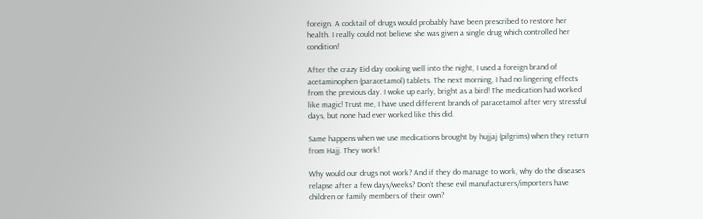foreign. A cocktail of drugs would probably have been prescribed to restore her health. I really could not believe she was given a single drug which controlled her condition!

After the crazy Eid day cooking well into the night, I used a foreign brand of acetaminophen (paracetamol) tablets. The next morning, I had no lingering effects from the previous day. I woke up early, bright as a bird! The medication had worked like magic! Trust me, I have used different brands of paracetamol after very stressful days, but none had ever worked like this did.

Same happens when we use medications brought by hujjaj (pilgrims) when they return from Hajj. They work!

Why would our drugs not work? And if they do manage to work, why do the diseases relapse after a few days/weeks? Don’t these evil manufacturers/importers have children or family members of their own?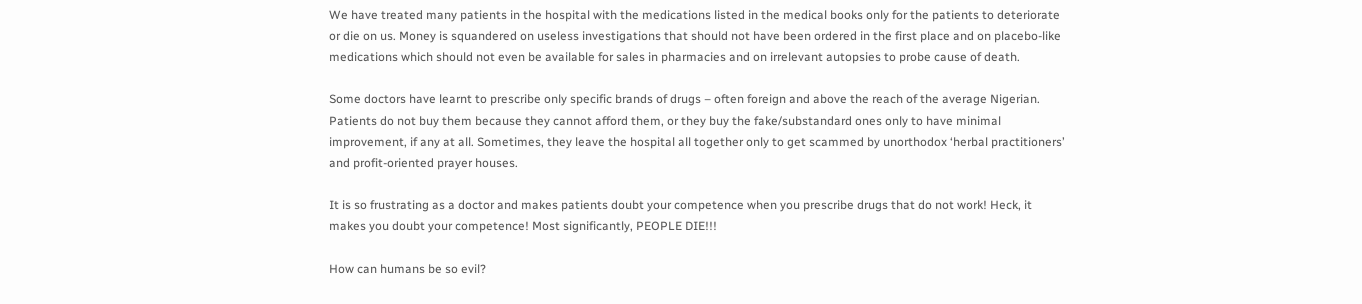We have treated many patients in the hospital with the medications listed in the medical books only for the patients to deteriorate or die on us. Money is squandered on useless investigations that should not have been ordered in the first place and on placebo-like medications which should not even be available for sales in pharmacies and on irrelevant autopsies to probe cause of death.

Some doctors have learnt to prescribe only specific brands of drugs – often foreign and above the reach of the average Nigerian. Patients do not buy them because they cannot afford them, or they buy the fake/substandard ones only to have minimal improvement, if any at all. Sometimes, they leave the hospital all together only to get scammed by unorthodox ‘herbal practitioners’ and profit-oriented prayer houses.

It is so frustrating as a doctor and makes patients doubt your competence when you prescribe drugs that do not work! Heck, it makes you doubt your competence! Most significantly, PEOPLE DIE!!!

How can humans be so evil?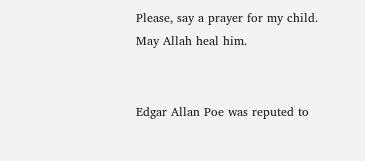Please, say a prayer for my child. May Allah heal him.


Edgar Allan Poe was reputed to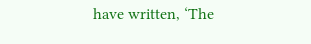have written, ‘The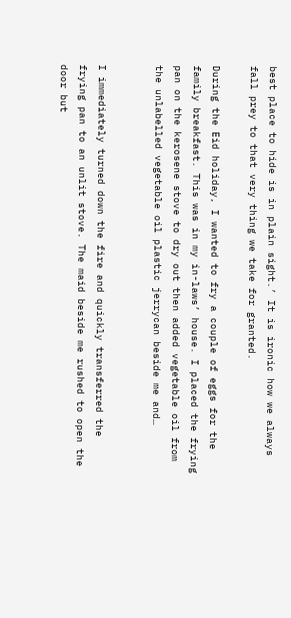best place to hide is in plain sight.’ It is ironic how we always fall prey to that very thing we take for granted.

During the Eid holiday, I wanted to fry a couple of eggs for the family breakfast. This was in my in-laws’ house. I placed the frying pan on the kerosene stove to dry out then added vegetable oil from the unlabelled vegetable oil plastic jerrycan beside me and…


I immediately turned down the fire and quickly transferred the frying pan to an unlit stove. The maid beside me rushed to open the door but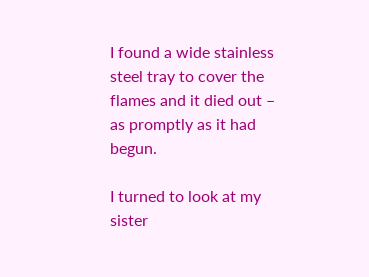I found a wide stainless steel tray to cover the flames and it died out – as promptly as it had begun.

I turned to look at my sister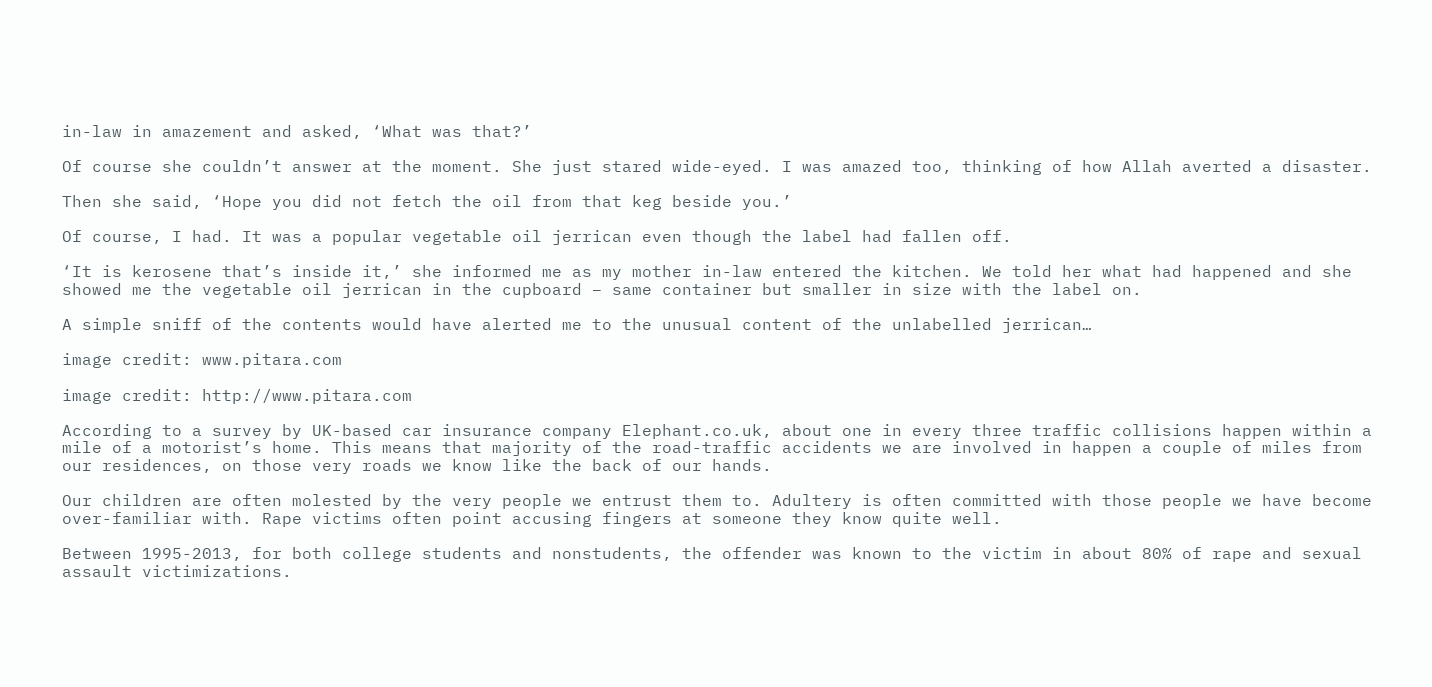in-law in amazement and asked, ‘What was that?’

Of course she couldn’t answer at the moment. She just stared wide-eyed. I was amazed too, thinking of how Allah averted a disaster.

Then she said, ‘Hope you did not fetch the oil from that keg beside you.’

Of course, I had. It was a popular vegetable oil jerrican even though the label had fallen off.

‘It is kerosene that’s inside it,’ she informed me as my mother in-law entered the kitchen. We told her what had happened and she showed me the vegetable oil jerrican in the cupboard – same container but smaller in size with the label on.

A simple sniff of the contents would have alerted me to the unusual content of the unlabelled jerrican…

image credit: www.pitara.com

image credit: http://www.pitara.com

According to a survey by UK-based car insurance company Elephant.co.uk, about one in every three traffic collisions happen within a mile of a motorist’s home. This means that majority of the road-traffic accidents we are involved in happen a couple of miles from our residences, on those very roads we know like the back of our hands.

Our children are often molested by the very people we entrust them to. Adultery is often committed with those people we have become over-familiar with. Rape victims often point accusing fingers at someone they know quite well.

Between 1995-2013, for both college students and nonstudents, the offender was known to the victim in about 80% of rape and sexual assault victimizations.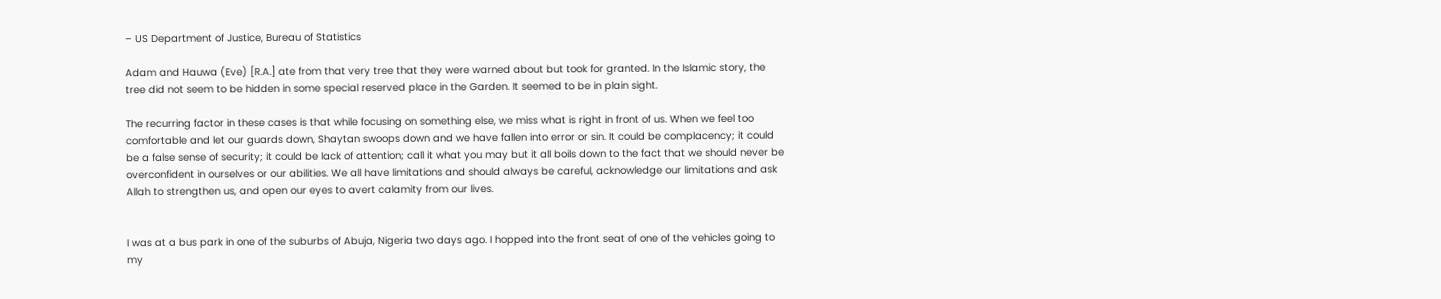– US Department of Justice, Bureau of Statistics

Adam and Hauwa (Eve) [R.A.] ate from that very tree that they were warned about but took for granted. In the Islamic story, the tree did not seem to be hidden in some special reserved place in the Garden. It seemed to be in plain sight.

The recurring factor in these cases is that while focusing on something else, we miss what is right in front of us. When we feel too comfortable and let our guards down, Shaytan swoops down and we have fallen into error or sin. It could be complacency; it could be a false sense of security; it could be lack of attention; call it what you may but it all boils down to the fact that we should never be overconfident in ourselves or our abilities. We all have limitations and should always be careful, acknowledge our limitations and ask Allah to strengthen us, and open our eyes to avert calamity from our lives.


I was at a bus park in one of the suburbs of Abuja, Nigeria two days ago. I hopped into the front seat of one of the vehicles going to my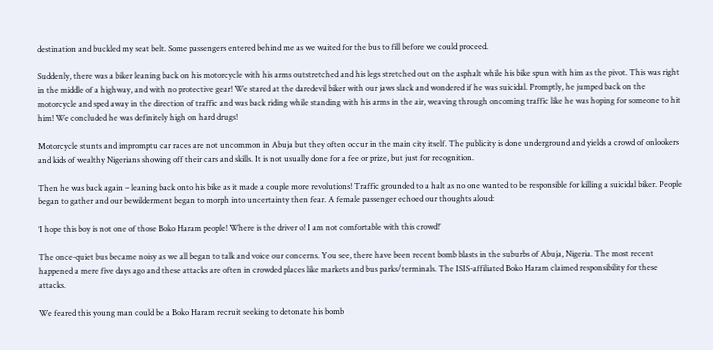destination and buckled my seat belt. Some passengers entered behind me as we waited for the bus to fill before we could proceed.

Suddenly, there was a biker leaning back on his motorcycle with his arms outstretched and his legs stretched out on the asphalt while his bike spun with him as the pivot. This was right in the middle of a highway, and with no protective gear! We stared at the daredevil biker with our jaws slack and wondered if he was suicidal. Promptly, he jumped back on the motorcycle and sped away in the direction of traffic and was back riding while standing with his arms in the air, weaving through oncoming traffic like he was hoping for someone to hit him! We concluded he was definitely high on hard drugs!

Motorcycle stunts and impromptu car races are not uncommon in Abuja but they often occur in the main city itself. The publicity is done underground and yields a crowd of onlookers and kids of wealthy Nigerians showing off their cars and skills. It is not usually done for a fee or prize, but just for recognition.

Then he was back again – leaning back onto his bike as it made a couple more revolutions! Traffic grounded to a halt as no one wanted to be responsible for killing a suicidal biker. People began to gather and our bewilderment began to morph into uncertainty then fear. A female passenger echoed our thoughts aloud:

‘I hope this boy is not one of those Boko Haram people! Where is the driver o! I am not comfortable with this crowd!’

The once-quiet bus became noisy as we all began to talk and voice our concerns. You see, there have been recent bomb blasts in the suburbs of Abuja, Nigeria. The most recent happened a mere five days ago and these attacks are often in crowded places like markets and bus parks/terminals. The ISIS-affiliated Boko Haram claimed responsibility for these attacks.

We feared this young man could be a Boko Haram recruit seeking to detonate his bomb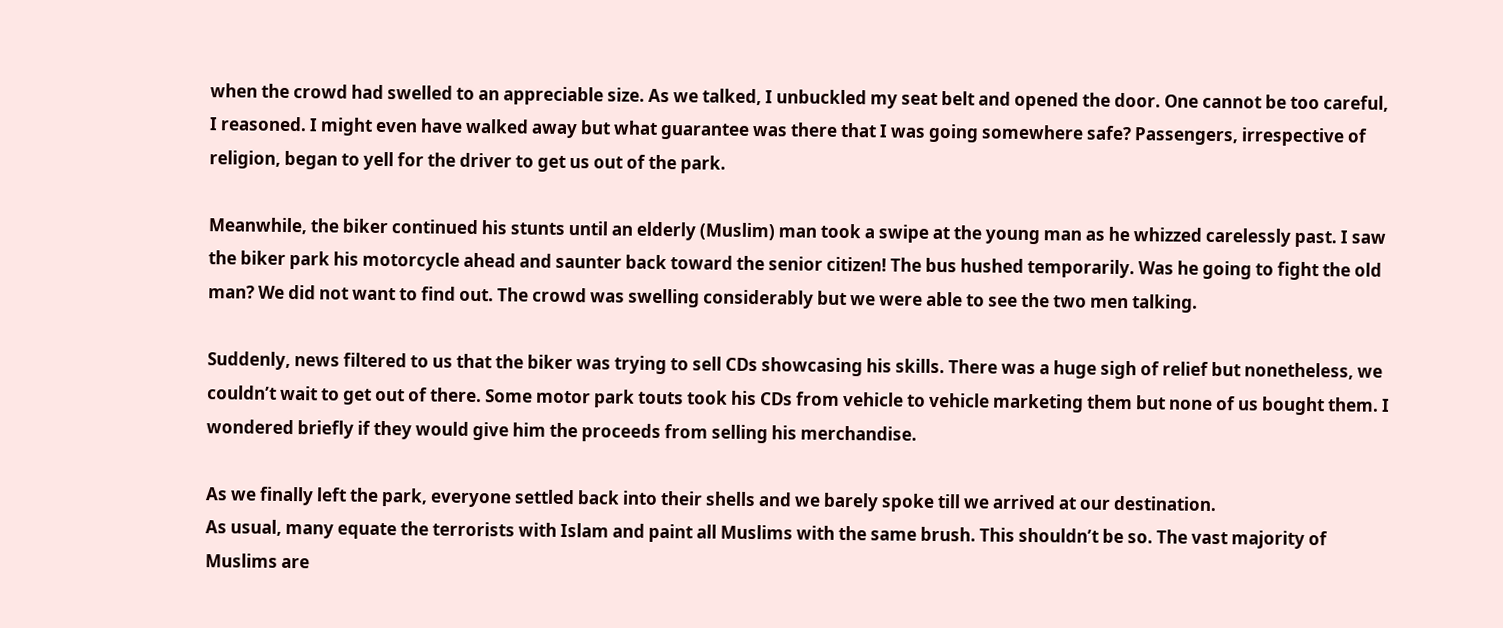when the crowd had swelled to an appreciable size. As we talked, I unbuckled my seat belt and opened the door. One cannot be too careful, I reasoned. I might even have walked away but what guarantee was there that I was going somewhere safe? Passengers, irrespective of religion, began to yell for the driver to get us out of the park.

Meanwhile, the biker continued his stunts until an elderly (Muslim) man took a swipe at the young man as he whizzed carelessly past. I saw the biker park his motorcycle ahead and saunter back toward the senior citizen! The bus hushed temporarily. Was he going to fight the old man? We did not want to find out. The crowd was swelling considerably but we were able to see the two men talking.

Suddenly, news filtered to us that the biker was trying to sell CDs showcasing his skills. There was a huge sigh of relief but nonetheless, we couldn’t wait to get out of there. Some motor park touts took his CDs from vehicle to vehicle marketing them but none of us bought them. I wondered briefly if they would give him the proceeds from selling his merchandise.

As we finally left the park, everyone settled back into their shells and we barely spoke till we arrived at our destination.
As usual, many equate the terrorists with Islam and paint all Muslims with the same brush. This shouldn’t be so. The vast majority of Muslims are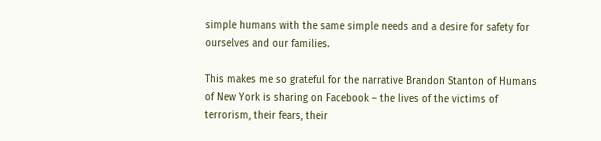simple humans with the same simple needs and a desire for safety for ourselves and our families.

This makes me so grateful for the narrative Brandon Stanton of Humans of New York is sharing on Facebook – the lives of the victims of terrorism, their fears, their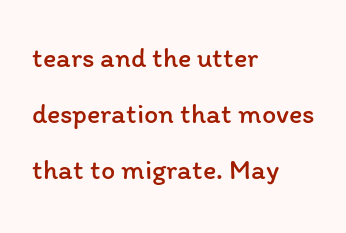tears and the utter desperation that moves that to migrate. May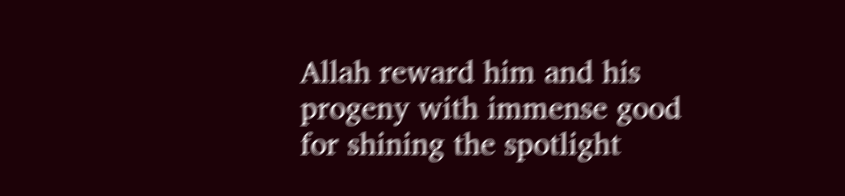Allah reward him and his progeny with immense good for shining the spotlight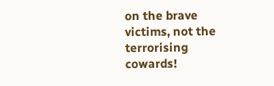on the brave victims, not the terrorising cowards!